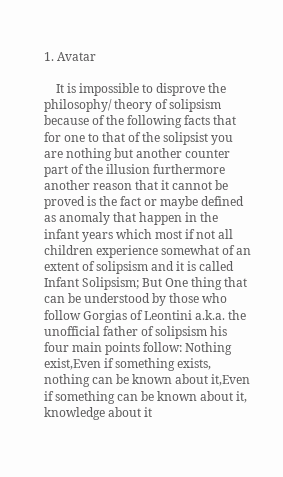1. Avatar

    It is impossible to disprove the philosophy/ theory of solipsism because of the following facts that for one to that of the solipsist you are nothing but another counter part of the illusion furthermore another reason that it cannot be proved is the fact or maybe defined as anomaly that happen in the infant years which most if not all children experience somewhat of an extent of solipsism and it is called Infant Solipsism; But One thing that can be understood by those who follow Gorgias of Leontini a.k.a. the unofficial father of solipsism his four main points follow: Nothing exist,Even if something exists, nothing can be known about it,Even if something can be known about it, knowledge about it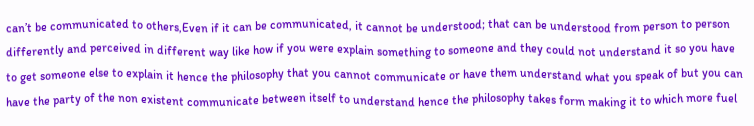can’t be communicated to others,Even if it can be communicated, it cannot be understood; that can be understood from person to person differently and perceived in different way like how if you were explain something to someone and they could not understand it so you have to get someone else to explain it hence the philosophy that you cannot communicate or have them understand what you speak of but you can have the party of the non existent communicate between itself to understand hence the philosophy takes form making it to which more fuel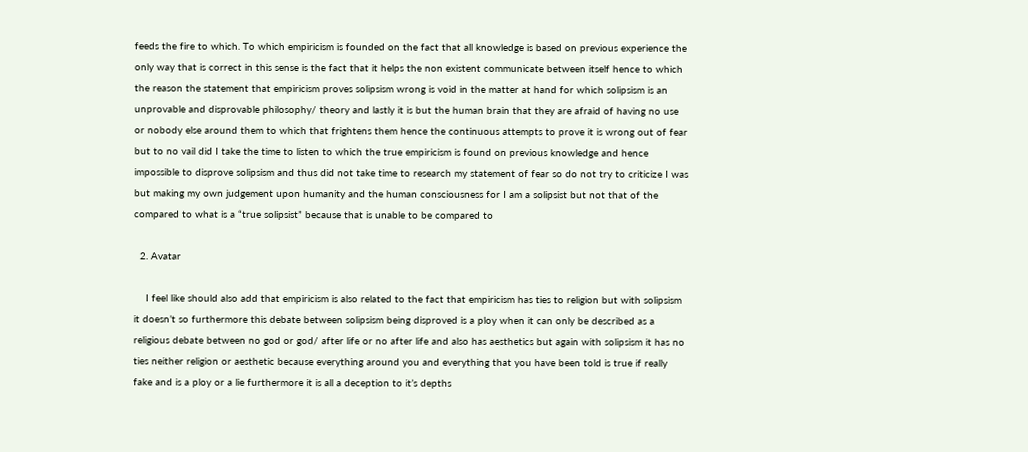feeds the fire to which. To which empiricism is founded on the fact that all knowledge is based on previous experience the only way that is correct in this sense is the fact that it helps the non existent communicate between itself hence to which the reason the statement that empiricism proves solipsism wrong is void in the matter at hand for which solipsism is an unprovable and disprovable philosophy/ theory and lastly it is but the human brain that they are afraid of having no use or nobody else around them to which that frightens them hence the continuous attempts to prove it is wrong out of fear but to no vail did I take the time to listen to which the true empiricism is found on previous knowledge and hence impossible to disprove solipsism and thus did not take time to research my statement of fear so do not try to criticize I was but making my own judgement upon humanity and the human consciousness for I am a solipsist but not that of the compared to what is a “true solipsist” because that is unable to be compared to

  2. Avatar

    I feel like should also add that empiricism is also related to the fact that empiricism has ties to religion but with solipsism it doesn’t so furthermore this debate between solipsism being disproved is a ploy when it can only be described as a religious debate between no god or god/ after life or no after life and also has aesthetics but again with solipsism it has no ties neither religion or aesthetic because everything around you and everything that you have been told is true if really fake and is a ploy or a lie furthermore it is all a deception to it’s depths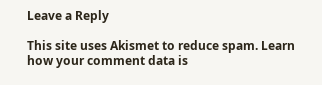Leave a Reply

This site uses Akismet to reduce spam. Learn how your comment data is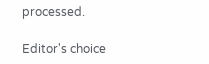processed.

Editor's choice